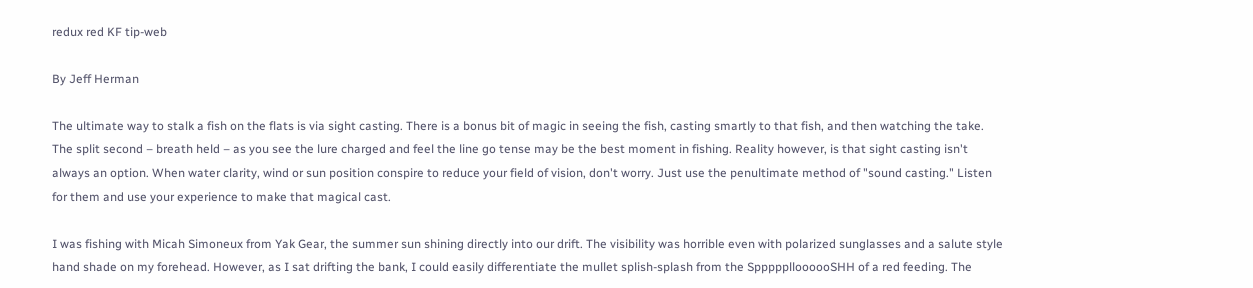redux red KF tip-web

By Jeff Herman

The ultimate way to stalk a fish on the flats is via sight casting. There is a bonus bit of magic in seeing the fish, casting smartly to that fish, and then watching the take. The split second – breath held – as you see the lure charged and feel the line go tense may be the best moment in fishing. Reality however, is that sight casting isn't always an option. When water clarity, wind or sun position conspire to reduce your field of vision, don't worry. Just use the penultimate method of "sound casting." Listen for them and use your experience to make that magical cast.

I was fishing with Micah Simoneux from Yak Gear, the summer sun shining directly into our drift. The visibility was horrible even with polarized sunglasses and a salute style hand shade on my forehead. However, as I sat drifting the bank, I could easily differentiate the mullet splish-splash from the SppppplloooooSHH of a red feeding. The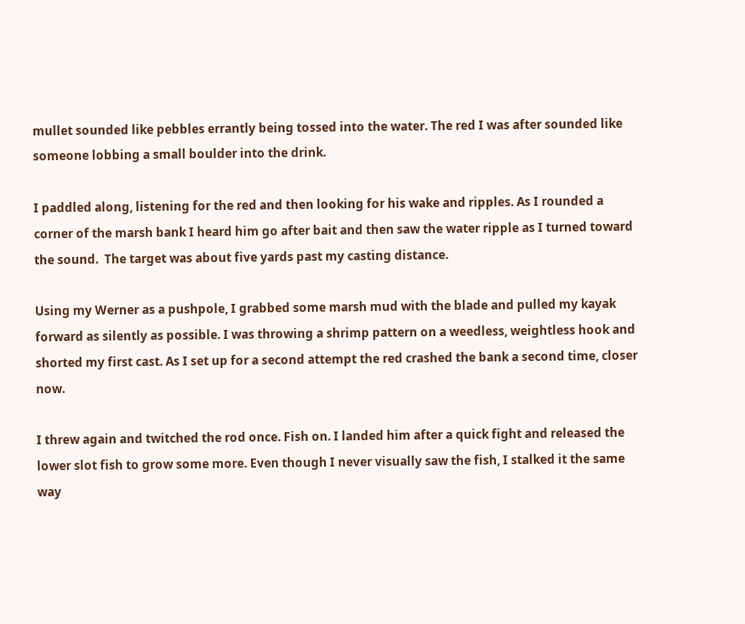mullet sounded like pebbles errantly being tossed into the water. The red I was after sounded like someone lobbing a small boulder into the drink.

I paddled along, listening for the red and then looking for his wake and ripples. As I rounded a corner of the marsh bank I heard him go after bait and then saw the water ripple as I turned toward the sound.  The target was about five yards past my casting distance.

Using my Werner as a pushpole, I grabbed some marsh mud with the blade and pulled my kayak forward as silently as possible. I was throwing a shrimp pattern on a weedless, weightless hook and shorted my first cast. As I set up for a second attempt the red crashed the bank a second time, closer now.

I threw again and twitched the rod once. Fish on. I landed him after a quick fight and released the lower slot fish to grow some more. Even though I never visually saw the fish, I stalked it the same way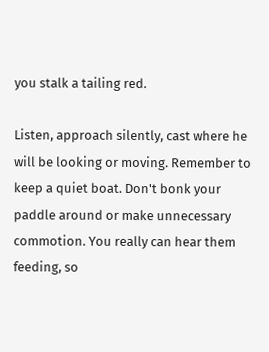you stalk a tailing red.

Listen, approach silently, cast where he will be looking or moving. Remember to keep a quiet boat. Don't bonk your paddle around or make unnecessary commotion. You really can hear them feeding, so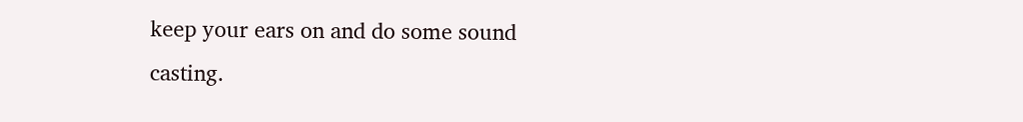keep your ears on and do some sound casting.